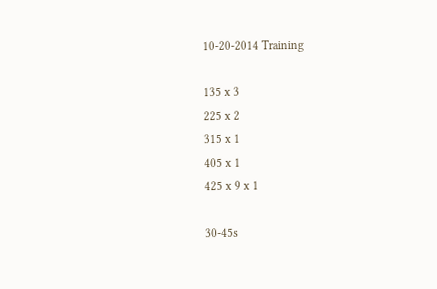10-20-2014 Training

135 x 3
225 x 2
315 x 1
405 x 1
425 x 9 x 1

30-45s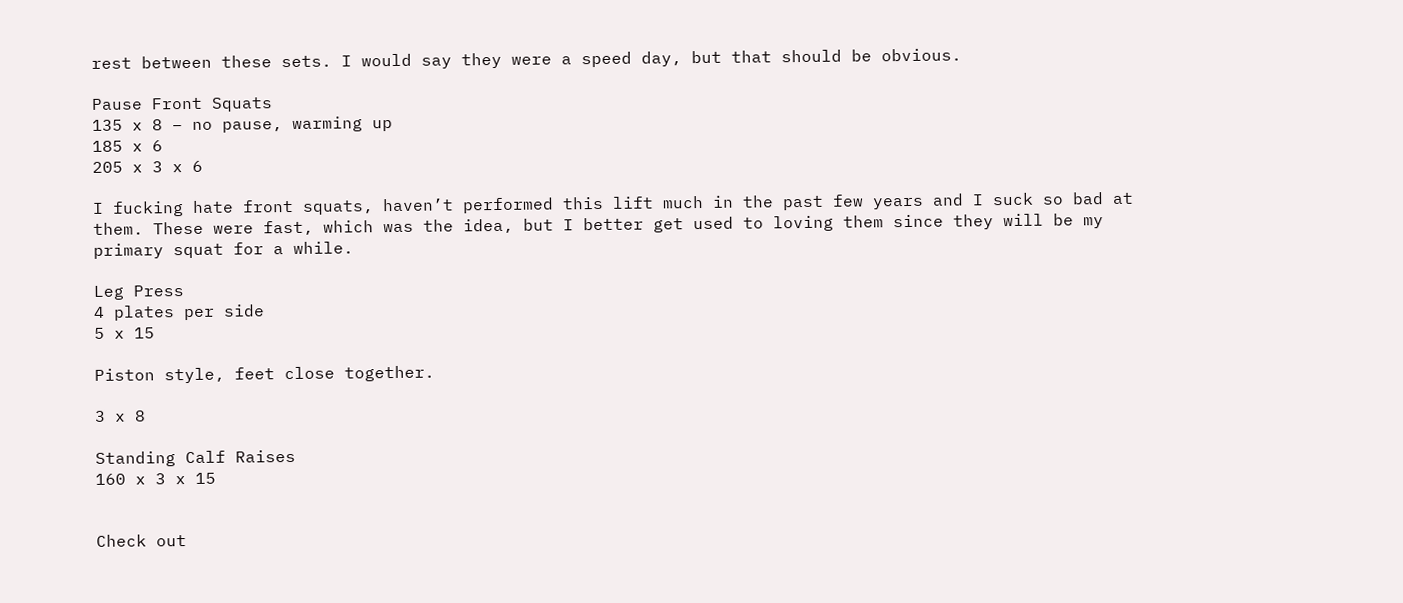rest between these sets. I would say they were a speed day, but that should be obvious.

Pause Front Squats
135 x 8 – no pause, warming up
185 x 6
205 x 3 x 6

I fucking hate front squats, haven’t performed this lift much in the past few years and I suck so bad at them. These were fast, which was the idea, but I better get used to loving them since they will be my primary squat for a while.

Leg Press
4 plates per side
5 x 15

Piston style, feet close together.

3 x 8

Standing Calf Raises
160 x 3 x 15


Check out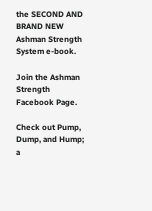the SECOND AND BRAND NEW Ashman Strength System e-book.

Join the Ashman Strength Facebook Page.

Check out Pump, Dump, and Hump; a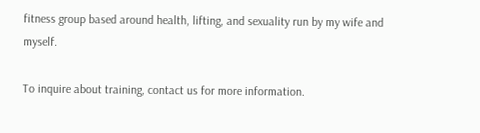fitness group based around health, lifting, and sexuality run by my wife and myself.

To inquire about training, contact us for more information.